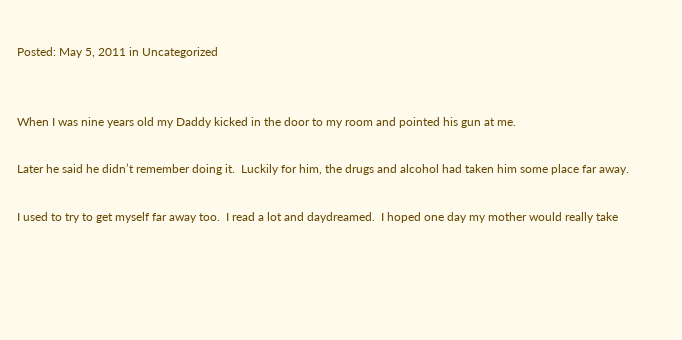Posted: May 5, 2011 in Uncategorized


When I was nine years old my Daddy kicked in the door to my room and pointed his gun at me.

Later he said he didn’t remember doing it.  Luckily for him, the drugs and alcohol had taken him some place far away.

I used to try to get myself far away too.  I read a lot and daydreamed.  I hoped one day my mother would really take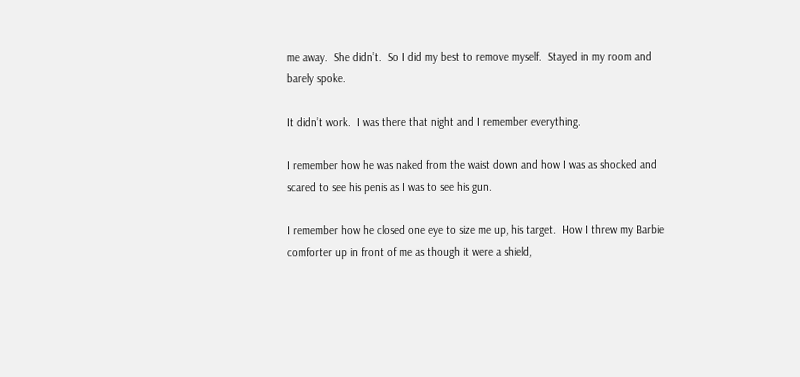me away.  She didn’t.  So I did my best to remove myself.  Stayed in my room and barely spoke.

It didn’t work.  I was there that night and I remember everything.

I remember how he was naked from the waist down and how I was as shocked and scared to see his penis as I was to see his gun.

I remember how he closed one eye to size me up, his target.  How I threw my Barbie comforter up in front of me as though it were a shield,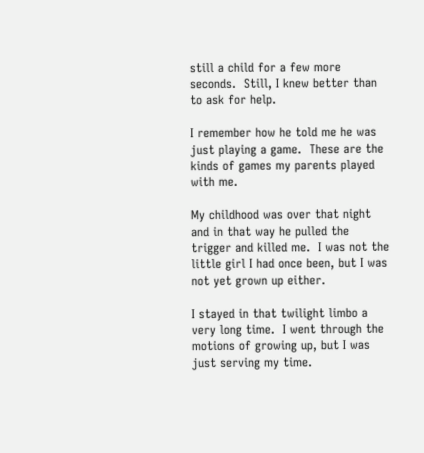still a child for a few more seconds.  Still, I knew better than to ask for help.

I remember how he told me he was just playing a game.  These are the kinds of games my parents played with me.

My childhood was over that night and in that way he pulled the trigger and killed me.  I was not the little girl I had once been, but I was not yet grown up either.

I stayed in that twilight limbo a very long time.  I went through the motions of growing up, but I was just serving my time.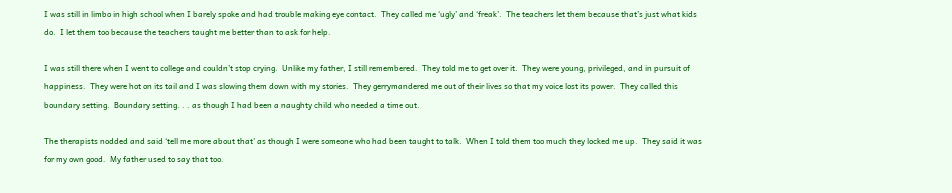I was still in limbo in high school when I barely spoke and had trouble making eye contact.  They called me ‘ugly’ and ‘freak’.  The teachers let them because that’s just what kids do.  I let them too because the teachers taught me better than to ask for help.

I was still there when I went to college and couldn’t stop crying.  Unlike my father, I still remembered.  They told me to get over it.  They were young, privileged, and in pursuit of happiness.  They were hot on its tail and I was slowing them down with my stories.  They gerrymandered me out of their lives so that my voice lost its power.  They called this boundary setting.  Boundary setting. . . as though I had been a naughty child who needed a time out.

The therapists nodded and said ‘tell me more about that’ as though I were someone who had been taught to talk.  When I told them too much they locked me up.  They said it was for my own good.  My father used to say that too.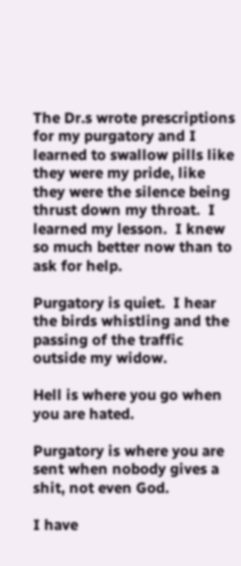The Dr.s wrote prescriptions for my purgatory and I learned to swallow pills like they were my pride, like they were the silence being thrust down my throat.  I learned my lesson.  I knew so much better now than to ask for help.

Purgatory is quiet.  I hear the birds whistling and the passing of the traffic outside my widow.

Hell is where you go when you are hated.

Purgatory is where you are sent when nobody gives a shit, not even God.

I have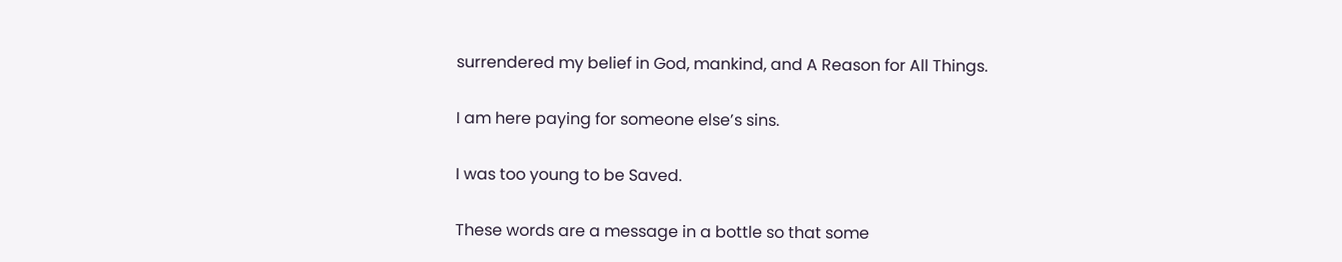surrendered my belief in God, mankind, and A Reason for All Things.

I am here paying for someone else’s sins.

I was too young to be Saved.

These words are a message in a bottle so that some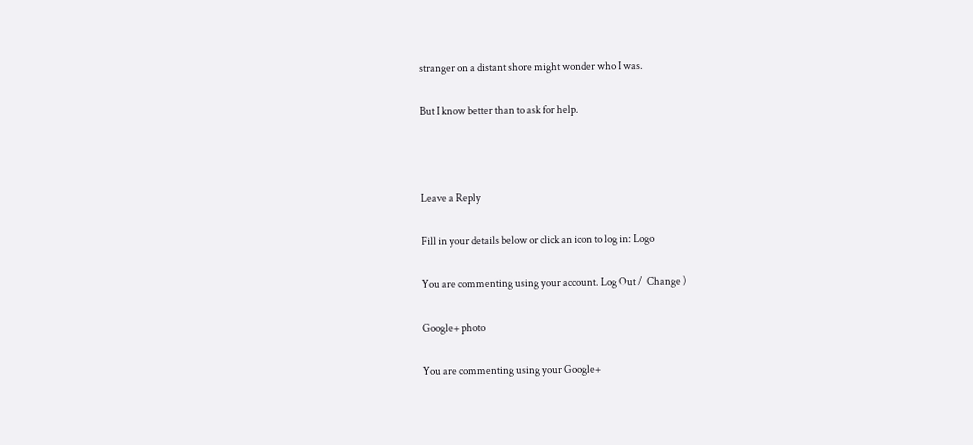stranger on a distant shore might wonder who I was.

But I know better than to ask for help.



Leave a Reply

Fill in your details below or click an icon to log in: Logo

You are commenting using your account. Log Out /  Change )

Google+ photo

You are commenting using your Google+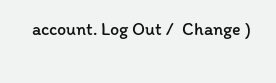account. Log Out /  Change )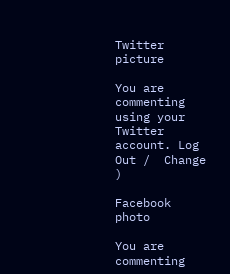Twitter picture

You are commenting using your Twitter account. Log Out /  Change )

Facebook photo

You are commenting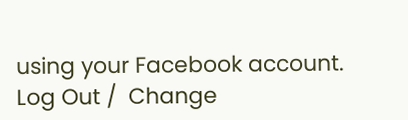using your Facebook account. Log Out /  Change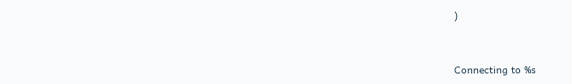)


Connecting to %s